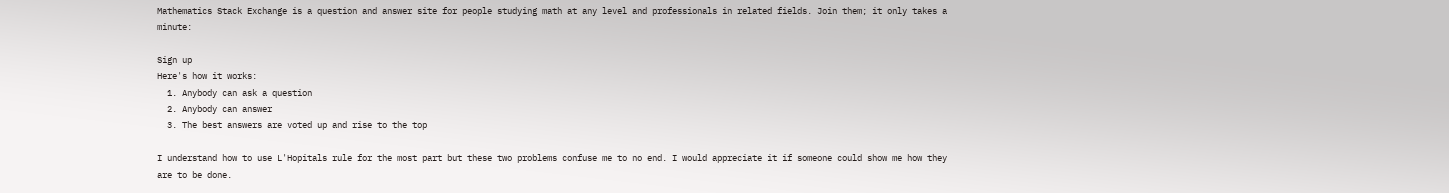Mathematics Stack Exchange is a question and answer site for people studying math at any level and professionals in related fields. Join them; it only takes a minute:

Sign up
Here's how it works:
  1. Anybody can ask a question
  2. Anybody can answer
  3. The best answers are voted up and rise to the top

I understand how to use L'Hopitals rule for the most part but these two problems confuse me to no end. I would appreciate it if someone could show me how they are to be done.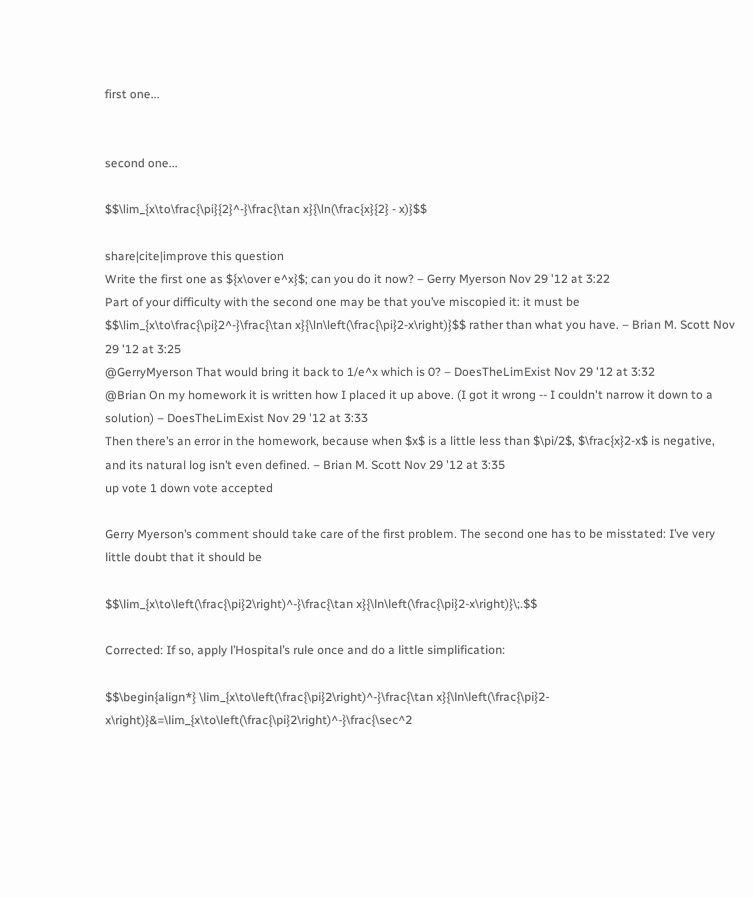first one...


second one...

$$\lim_{x\to\frac{\pi}{2}^-}\frac{\tan x}{\ln(\frac{x}{2} - x)}$$

share|cite|improve this question
Write the first one as ${x\over e^x}$; can you do it now? – Gerry Myerson Nov 29 '12 at 3:22
Part of your difficulty with the second one may be that you’ve miscopied it: it must be $$\lim_{x\to\frac{\pi}2^-}\frac{\tan x}{\ln\left(\frac{\pi}2-x\right)}$$ rather than what you have. – Brian M. Scott Nov 29 '12 at 3:25
@GerryMyerson That would bring it back to 1/e^x which is 0? – DoesTheLimExist Nov 29 '12 at 3:32
@Brian On my homework it is written how I placed it up above. (I got it wrong -- I couldn't narrow it down to a solution) – DoesTheLimExist Nov 29 '12 at 3:33
Then there’s an error in the homework, because when $x$ is a little less than $\pi/2$, $\frac{x}2-x$ is negative, and its natural log isn’t even defined. – Brian M. Scott Nov 29 '12 at 3:35
up vote 1 down vote accepted

Gerry Myerson’s comment should take care of the first problem. The second one has to be misstated: I’ve very little doubt that it should be

$$\lim_{x\to\left(\frac{\pi}2\right)^-}\frac{\tan x}{\ln\left(\frac{\pi}2-x\right)}\;.$$

Corrected: If so, apply l’Hospital’s rule once and do a little simplification:

$$\begin{align*} \lim_{x\to\left(\frac{\pi}2\right)^-}\frac{\tan x}{\ln\left(\frac{\pi}2-x\right)}&=\lim_{x\to\left(\frac{\pi}2\right)^-}\frac{\sec^2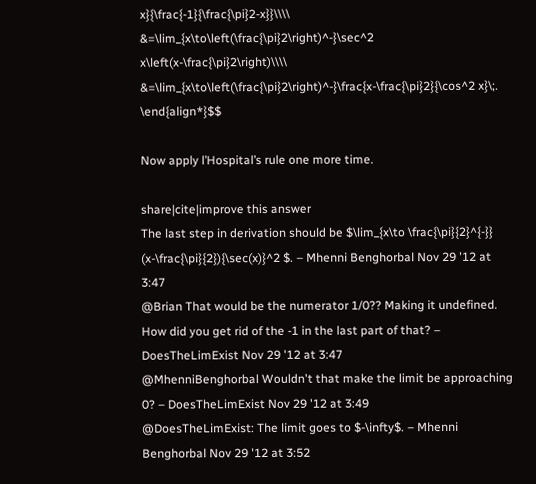x}{\frac{-1}{\frac{\pi}2-x}}\\\\ &=\lim_{x\to\left(\frac{\pi}2\right)^-}\sec^2 x\left(x-\frac{\pi}2\right)\\\\ &=\lim_{x\to\left(\frac{\pi}2\right)^-}\frac{x-\frac{\pi}2}{\cos^2 x}\;. \end{align*}$$

Now apply l’Hospital’s rule one more time.

share|cite|improve this answer
The last step in derivation should be $\lim_{x\to \frac{\pi}{2}^{-}} (x-\frac{\pi}{2}){\sec(x)}^2 $. – Mhenni Benghorbal Nov 29 '12 at 3:47
@Brian That would be the numerator 1/0?? Making it undefined. How did you get rid of the -1 in the last part of that? – DoesTheLimExist Nov 29 '12 at 3:47
@MhenniBenghorbal Wouldn't that make the limit be approaching 0? – DoesTheLimExist Nov 29 '12 at 3:49
@DoesTheLimExist: The limit goes to $-\infty$. – Mhenni Benghorbal Nov 29 '12 at 3:52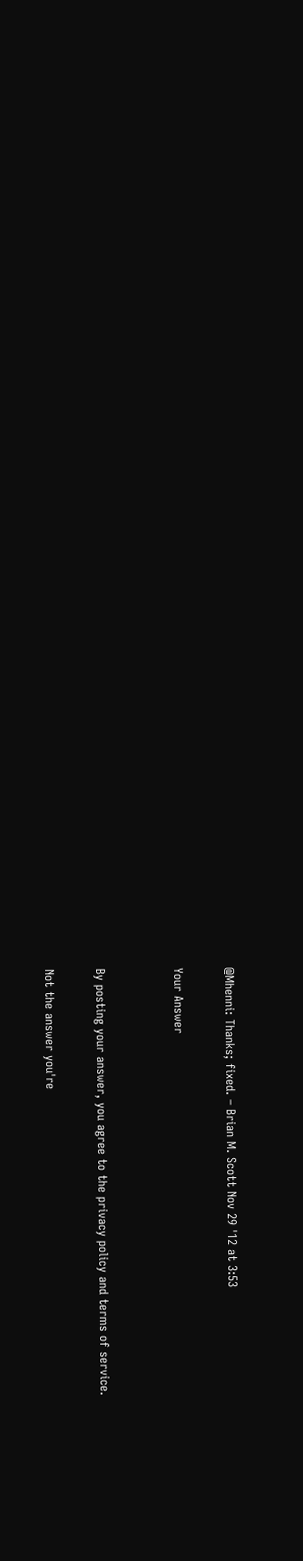@Mhenni: Thanks; fixed. – Brian M. Scott Nov 29 '12 at 3:53

Your Answer


By posting your answer, you agree to the privacy policy and terms of service.

Not the answer you're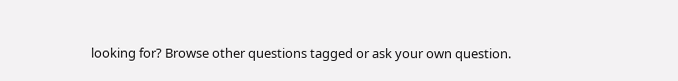looking for? Browse other questions tagged or ask your own question.